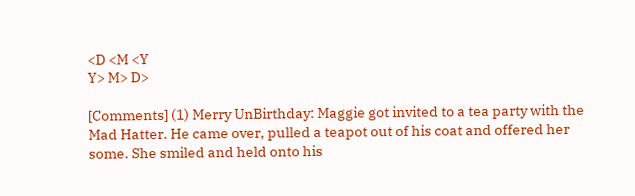<D <M <Y
Y> M> D>

[Comments] (1) Merry UnBirthday: Maggie got invited to a tea party with the Mad Hatter. He came over, pulled a teapot out of his coat and offered her some. She smiled and held onto his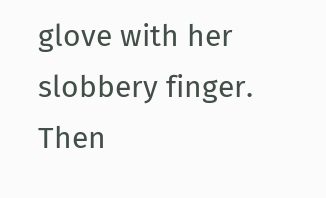glove with her slobbery finger. Then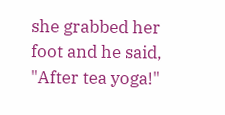she grabbed her foot and he said, "After tea yoga!"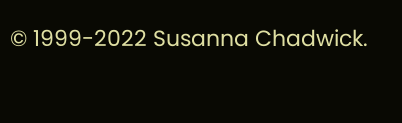© 1999-2022 Susanna Chadwick.